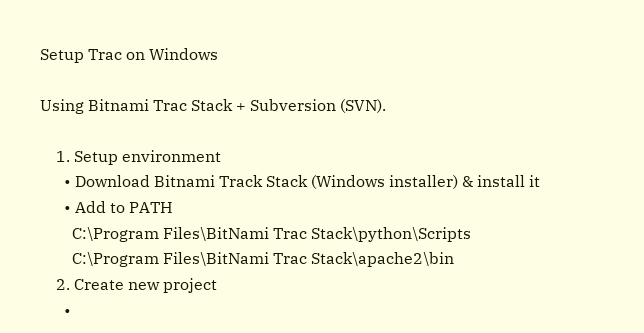Setup Trac on Windows

Using Bitnami Trac Stack + Subversion (SVN).

    1. Setup environment
      • Download Bitnami Track Stack (Windows installer) & install it
      • Add to PATH
        C:\Program Files\BitNami Trac Stack\python\Scripts
        C:\Program Files\BitNami Trac Stack\apache2\bin
    2. Create new project
      •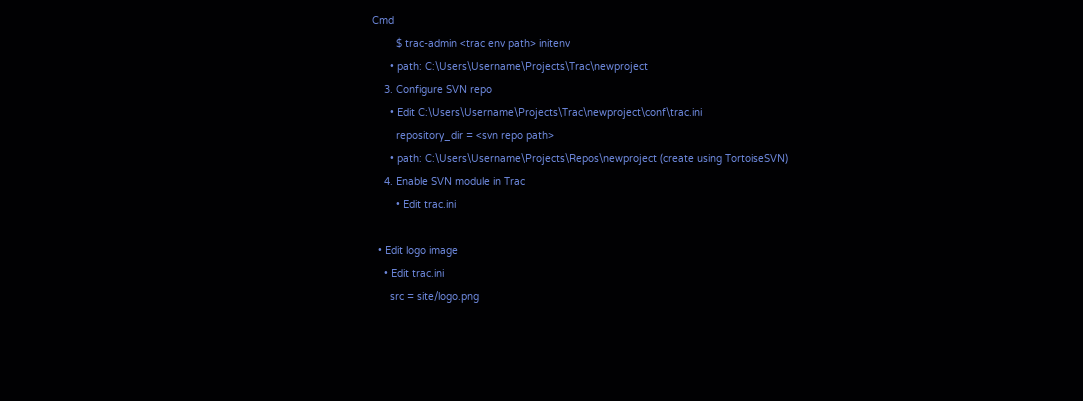Cmd
        $ trac-admin <trac env path> initenv
      • path: C:\Users\Username\Projects\Trac\newproject
    3. Configure SVN repo
      • Edit C:\Users\Username\Projects\Trac\newproject\conf\trac.ini
        repository_dir = <svn repo path>
      • path: C:\Users\Username\Projects\Repos\newproject (create using TortoiseSVN)
    4. Enable SVN module in Trac
        • Edit trac.ini

  • Edit logo image
    • Edit trac.ini
      src = site/logo.png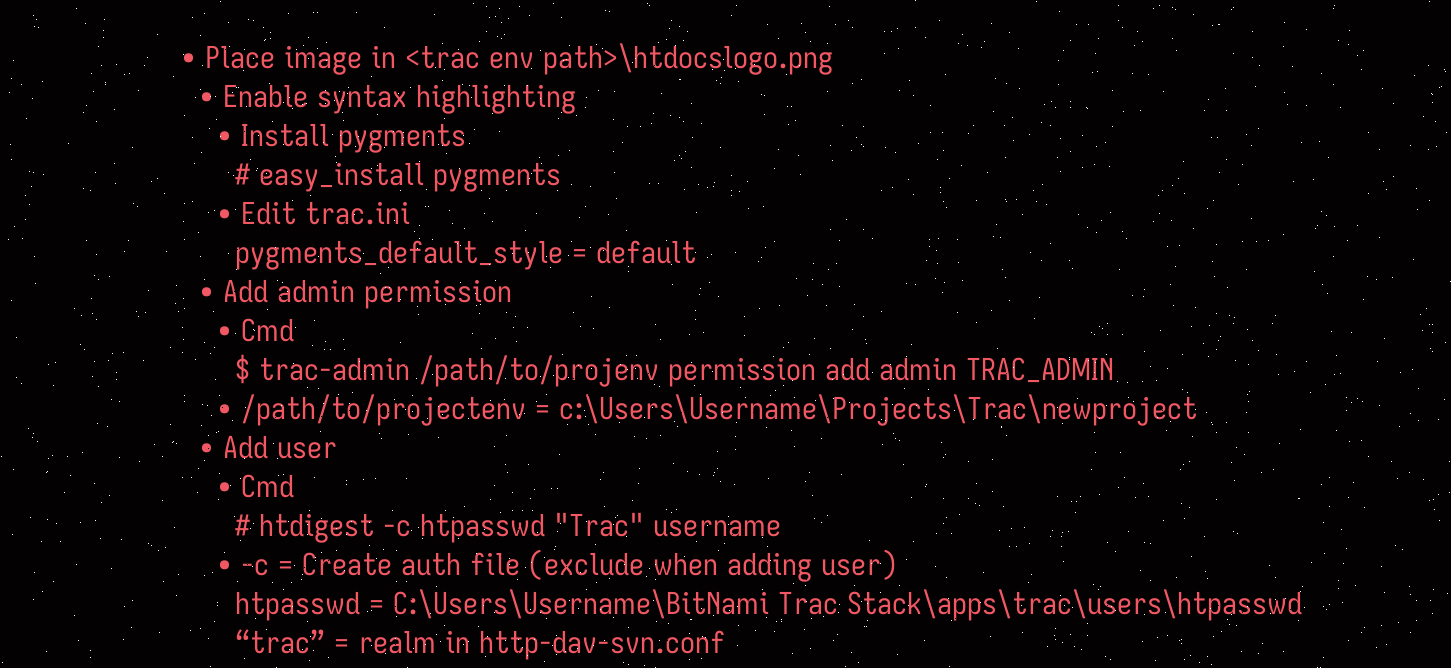• Place image in <trac env path>\htdocslogo.png
  • Enable syntax highlighting
    • Install pygments
      # easy_install pygments
    • Edit trac.ini
      pygments_default_style = default
  • Add admin permission
    • Cmd
      $ trac-admin /path/to/projenv permission add admin TRAC_ADMIN
    • /path/to/projectenv = c:\Users\Username\Projects\Trac\newproject
  • Add user
    • Cmd
      # htdigest -c htpasswd "Trac" username
    • -c = Create auth file (exclude when adding user)
      htpasswd = C:\Users\Username\BitNami Trac Stack\apps\trac\users\htpasswd
      “trac” = realm in http-dav-svn.conf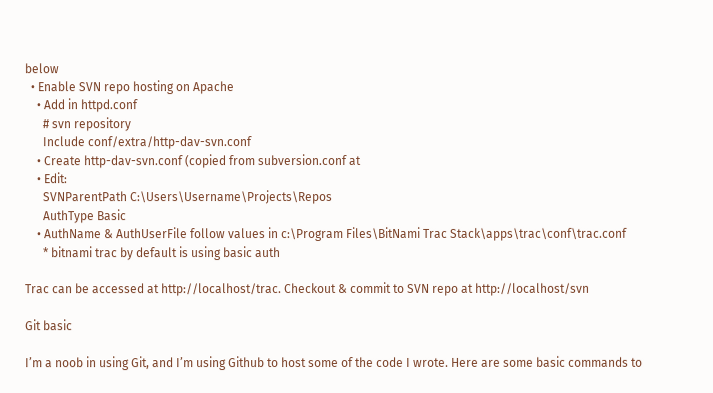below
  • Enable SVN repo hosting on Apache
    • Add in httpd.conf
      # svn repository
      Include conf/extra/http-dav-svn.conf
    • Create http-dav-svn.conf (copied from subversion.conf at
    • Edit:
      SVNParentPath C:\Users\Username\Projects\Repos
      AuthType Basic
    • AuthName & AuthUserFile follow values in c:\Program Files\BitNami Trac Stack\apps\trac\conf\trac.conf
      * bitnami trac by default is using basic auth

Trac can be accessed at http://localhost/trac. Checkout & commit to SVN repo at http://localhost/svn

Git basic

I’m a noob in using Git, and I’m using Github to host some of the code I wrote. Here are some basic commands to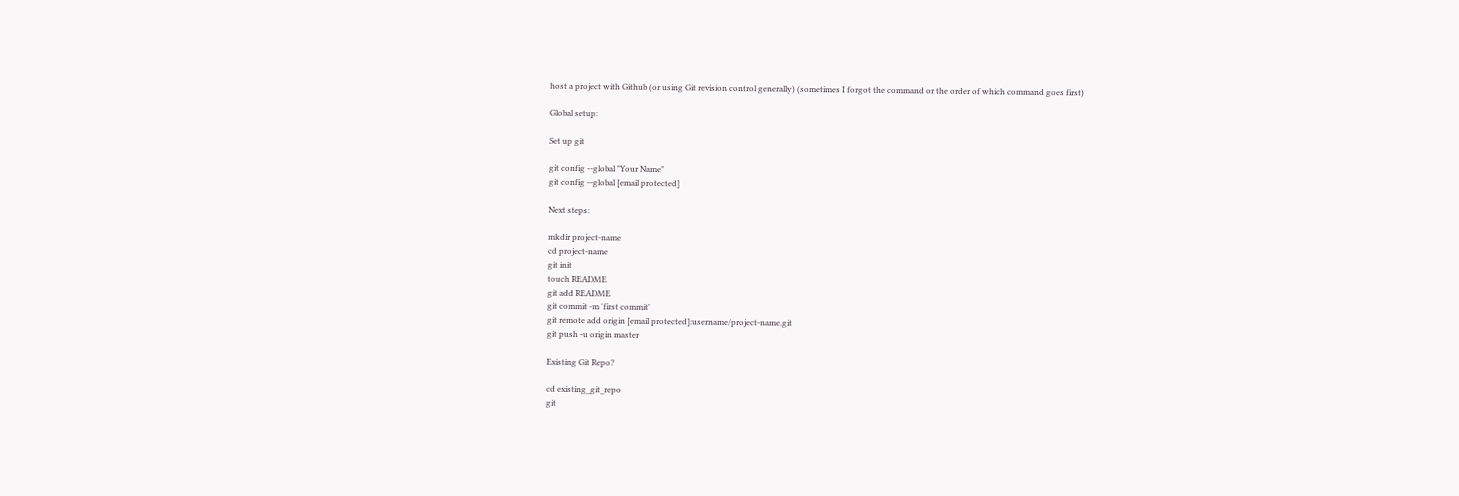host a project with Github (or using Git revision control generally) (sometimes I forgot the command or the order of which command goes first)

Global setup:

Set up git

git config --global "Your Name"
git config --global [email protected]

Next steps:

mkdir project-name
cd project-name
git init
touch README
git add README
git commit -m 'first commit'
git remote add origin [email protected]:username/project-name.git
git push -u origin master

Existing Git Repo?

cd existing_git_repo
git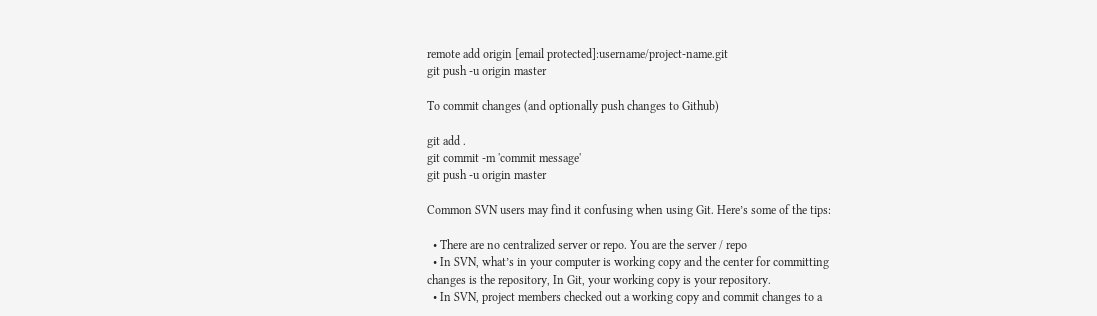remote add origin [email protected]:username/project-name.git
git push -u origin master

To commit changes (and optionally push changes to Github)

git add .
git commit -m 'commit message'
git push -u origin master

Common SVN users may find it confusing when using Git. Here’s some of the tips:

  • There are no centralized server or repo. You are the server / repo
  • In SVN, what’s in your computer is working copy and the center for committing changes is the repository, In Git, your working copy is your repository.
  • In SVN, project members checked out a working copy and commit changes to a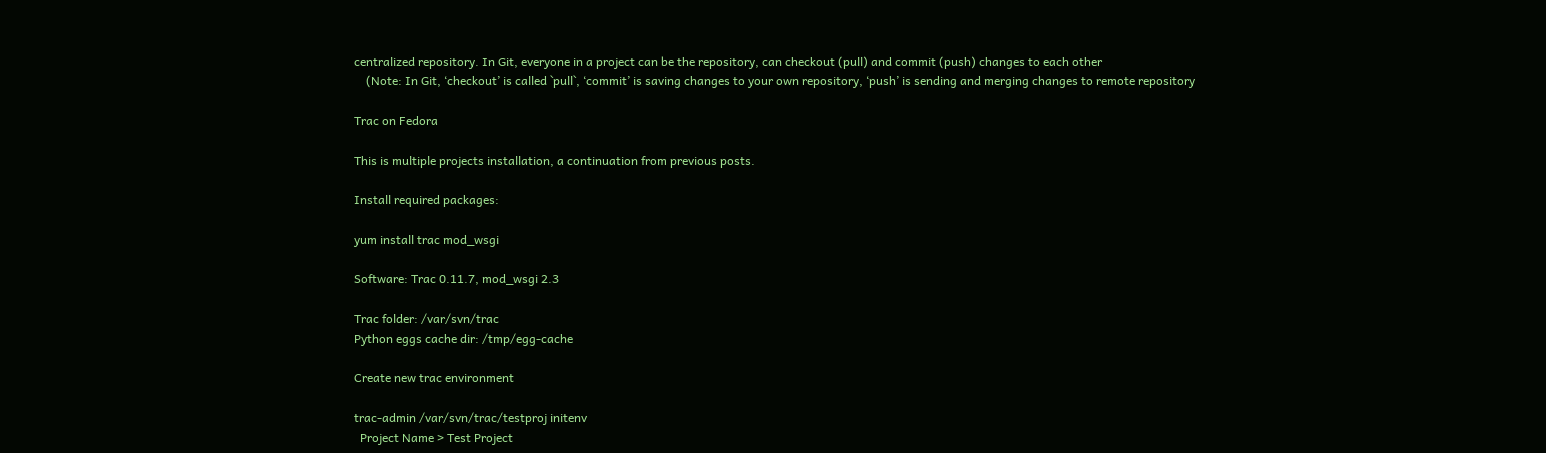centralized repository. In Git, everyone in a project can be the repository, can checkout (pull) and commit (push) changes to each other
    (Note: In Git, ‘checkout’ is called `pull`, ‘commit’ is saving changes to your own repository, ‘push’ is sending and merging changes to remote repository

Trac on Fedora

This is multiple projects installation, a continuation from previous posts.

Install required packages:

yum install trac mod_wsgi

Software: Trac 0.11.7, mod_wsgi 2.3

Trac folder: /var/svn/trac
Python eggs cache dir: /tmp/egg-cache

Create new trac environment

trac-admin /var/svn/trac/testproj initenv
  Project Name > Test Project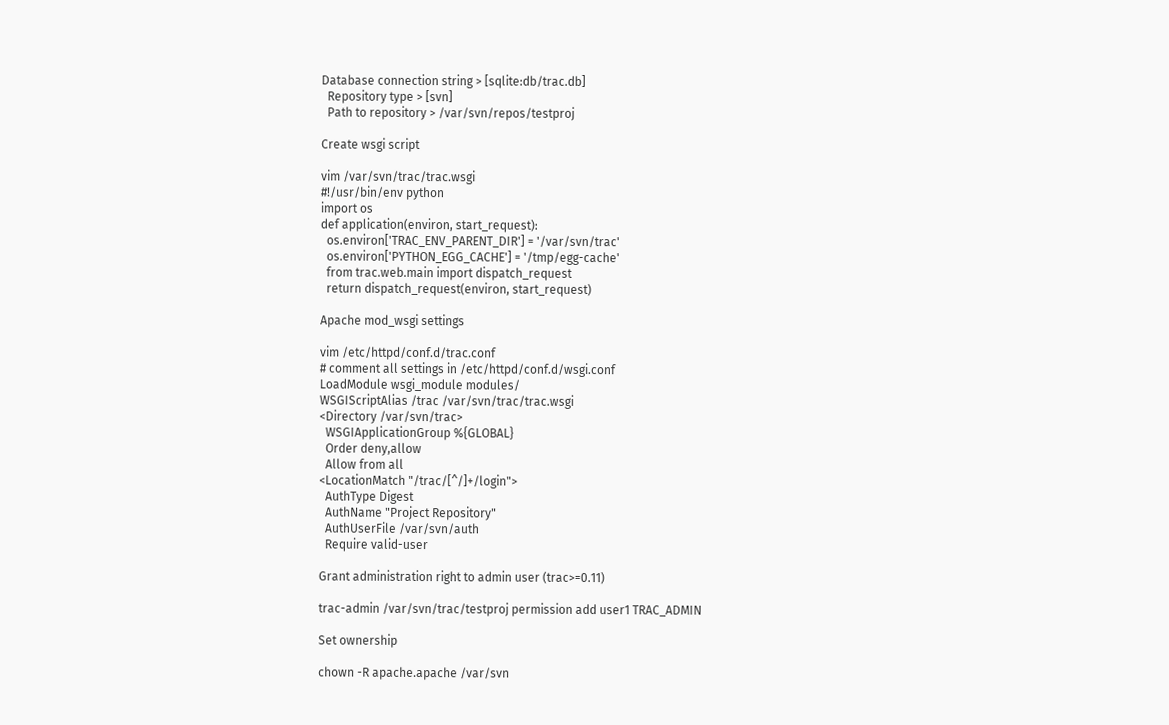Database connection string > [sqlite:db/trac.db]
  Repository type > [svn]
  Path to repository > /var/svn/repos/testproj

Create wsgi script

vim /var/svn/trac/trac.wsgi
#!/usr/bin/env python
import os
def application(environ, start_request):
  os.environ['TRAC_ENV_PARENT_DIR'] = '/var/svn/trac'
  os.environ['PYTHON_EGG_CACHE'] = '/tmp/egg-cache'
  from trac.web.main import dispatch_request
  return dispatch_request(environ, start_request)

Apache mod_wsgi settings

vim /etc/httpd/conf.d/trac.conf
# comment all settings in /etc/httpd/conf.d/wsgi.conf
LoadModule wsgi_module modules/
WSGIScriptAlias /trac /var/svn/trac/trac.wsgi
<Directory /var/svn/trac>
  WSGIApplicationGroup %{GLOBAL}
  Order deny,allow
  Allow from all
<LocationMatch "/trac/[^/]+/login">
  AuthType Digest
  AuthName "Project Repository"
  AuthUserFile /var/svn/auth
  Require valid-user

Grant administration right to admin user (trac>=0.11)

trac-admin /var/svn/trac/testproj permission add user1 TRAC_ADMIN

Set ownership

chown -R apache.apache /var/svn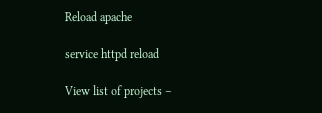Reload apache

service httpd reload

View list of projects –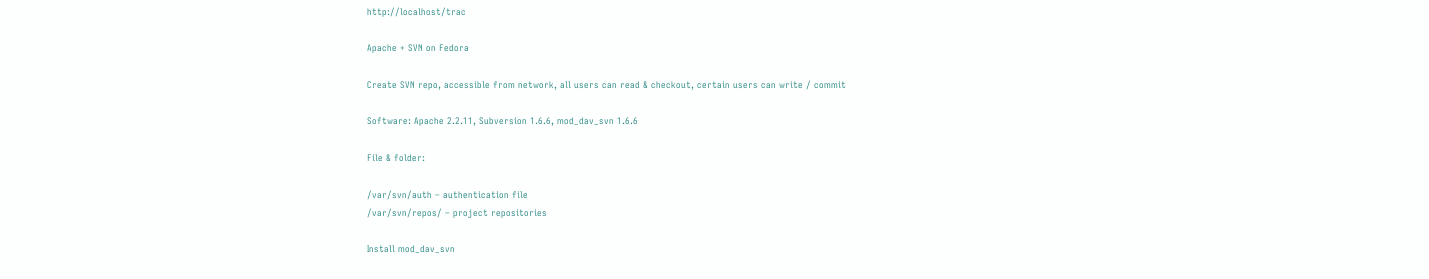http://localhost/trac

Apache + SVN on Fedora

Create SVN repo, accessible from network, all users can read & checkout, certain users can write / commit

Software: Apache 2.2.11, Subversion 1.6.6, mod_dav_svn 1.6.6

File & folder:

/var/svn/auth – authentication file
/var/svn/repos/ – project repositories

Install mod_dav_svn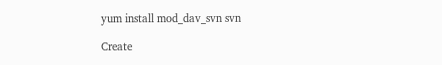yum install mod_dav_svn svn

Create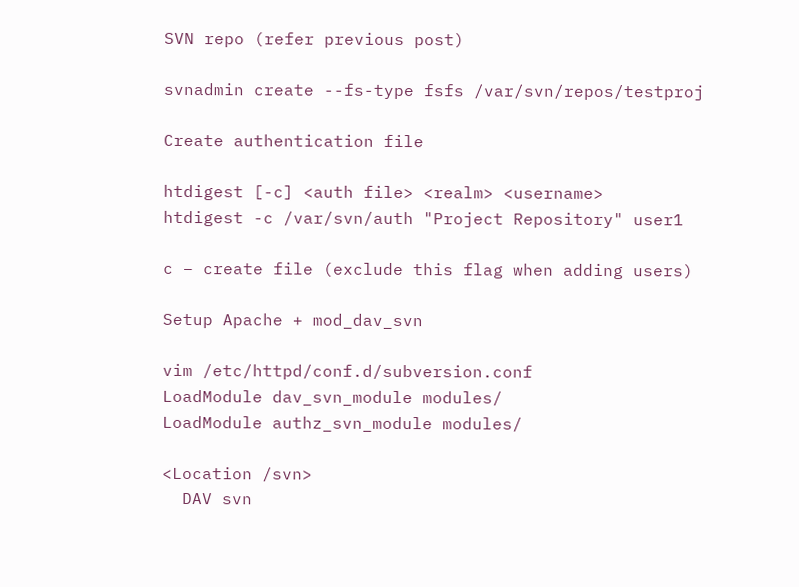SVN repo (refer previous post)

svnadmin create --fs-type fsfs /var/svn/repos/testproj

Create authentication file

htdigest [-c] <auth file> <realm> <username>
htdigest -c /var/svn/auth "Project Repository" user1

c – create file (exclude this flag when adding users)

Setup Apache + mod_dav_svn

vim /etc/httpd/conf.d/subversion.conf
LoadModule dav_svn_module modules/
LoadModule authz_svn_module modules/

<Location /svn>
  DAV svn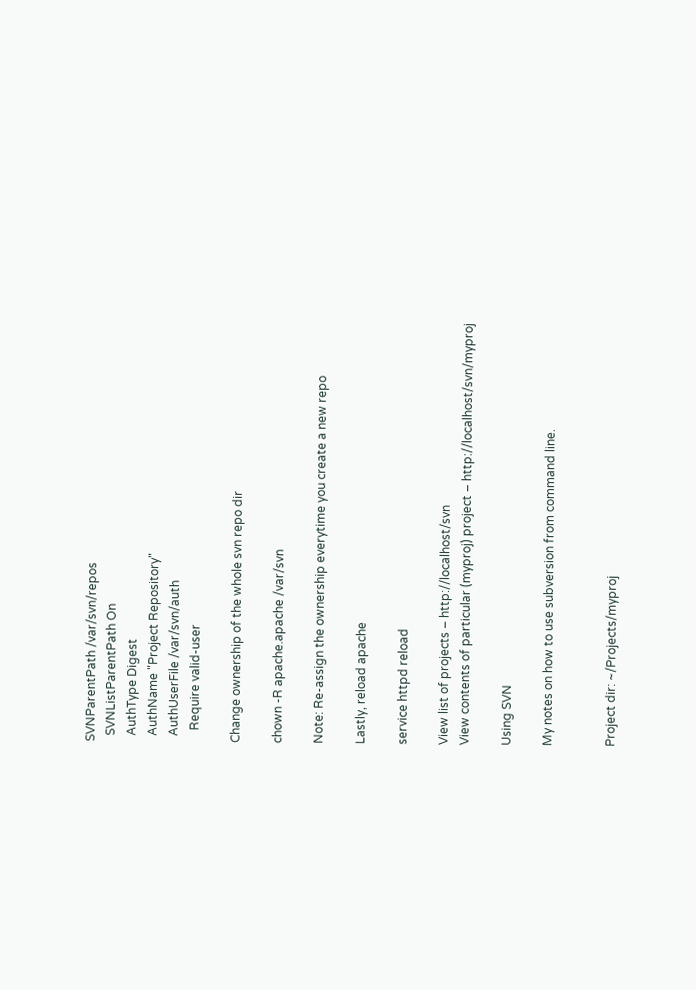SVNParentPath /var/svn/repos
  SVNListParentPath On
  AuthType Digest
  AuthName "Project Repository"
  AuthUserFile /var/svn/auth
    Require valid-user

Change ownership of the whole svn repo dir

chown -R apache.apache /var/svn

Note: Re-assign the ownership everytime you create a new repo

Lastly, reload apache

service httpd reload

View list of projects – http://localhost/svn
View contents of particular (myproj) project – http://localhost/svn/myproj

Using SVN

My notes on how to use subversion from command line.


Project dir: ~/Projects/myproj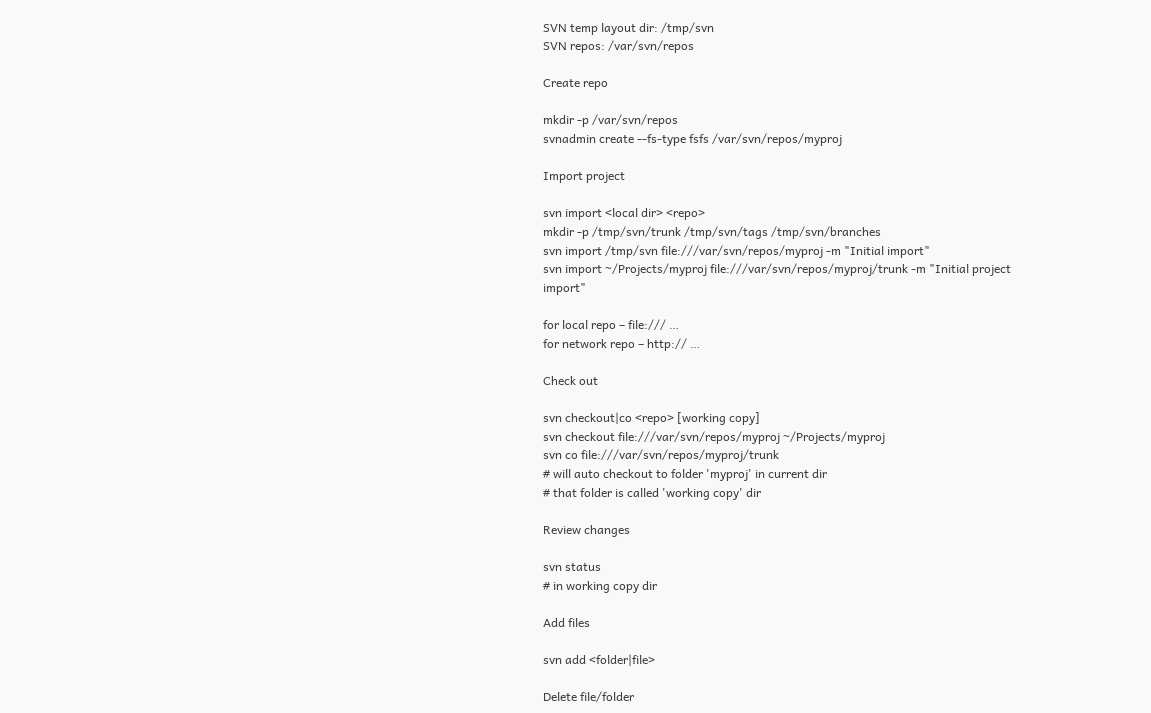SVN temp layout dir: /tmp/svn
SVN repos: /var/svn/repos

Create repo

mkdir -p /var/svn/repos
svnadmin create --fs-type fsfs /var/svn/repos/myproj

Import project

svn import <local dir> <repo>
mkdir -p /tmp/svn/trunk /tmp/svn/tags /tmp/svn/branches
svn import /tmp/svn file:///var/svn/repos/myproj -m "Initial import"
svn import ~/Projects/myproj file:///var/svn/repos/myproj/trunk -m "Initial project import"

for local repo – file:/// …
for network repo – http:// …

Check out

svn checkout|co <repo> [working copy]
svn checkout file:///var/svn/repos/myproj ~/Projects/myproj
svn co file:///var/svn/repos/myproj/trunk
# will auto checkout to folder 'myproj' in current dir
# that folder is called 'working copy' dir

Review changes

svn status
# in working copy dir

Add files

svn add <folder|file>

Delete file/folder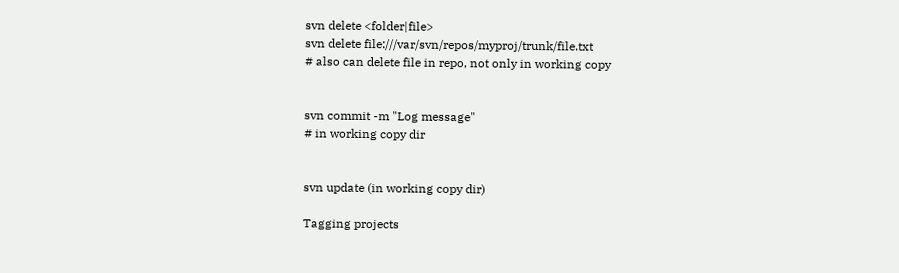svn delete <folder|file>
svn delete file:///var/svn/repos/myproj/trunk/file.txt
# also can delete file in repo, not only in working copy


svn commit -m "Log message"
# in working copy dir


svn update (in working copy dir)

Tagging projects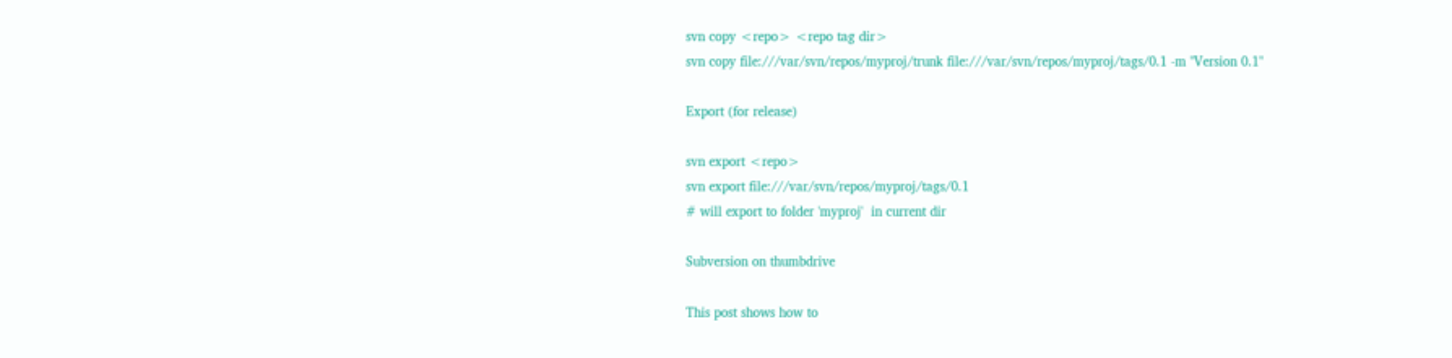svn copy <repo> <repo tag dir>
svn copy file:///var/svn/repos/myproj/trunk file:///var/svn/repos/myproj/tags/0.1 -m "Version 0.1"

Export (for release)

svn export <repo>
svn export file:///var/svn/repos/myproj/tags/0.1
# will export to folder 'myproj'  in current dir

Subversion on thumbdrive

This post shows how to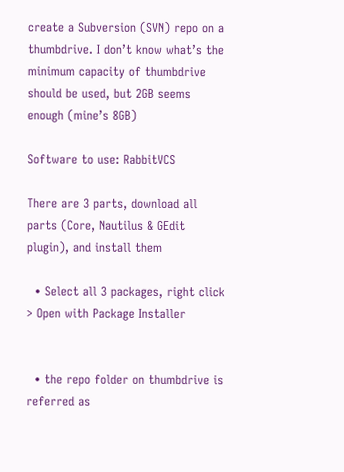create a Subversion (SVN) repo on a thumbdrive. I don’t know what’s the minimum capacity of thumbdrive should be used, but 2GB seems enough (mine’s 8GB)

Software to use: RabbitVCS

There are 3 parts, download all parts (Core, Nautilus & GEdit plugin), and install them

  • Select all 3 packages, right click > Open with Package Installer


  • the repo folder on thumbdrive is referred as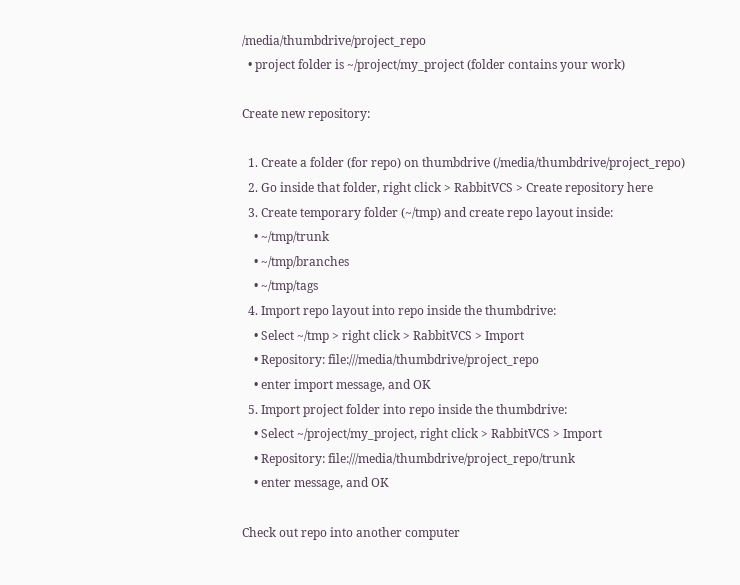/media/thumbdrive/project_repo
  • project folder is ~/project/my_project (folder contains your work)

Create new repository:

  1. Create a folder (for repo) on thumbdrive (/media/thumbdrive/project_repo)
  2. Go inside that folder, right click > RabbitVCS > Create repository here
  3. Create temporary folder (~/tmp) and create repo layout inside:
    • ~/tmp/trunk
    • ~/tmp/branches
    • ~/tmp/tags
  4. Import repo layout into repo inside the thumbdrive:
    • Select ~/tmp > right click > RabbitVCS > Import
    • Repository: file:///media/thumbdrive/project_repo
    • enter import message, and OK
  5. Import project folder into repo inside the thumbdrive:
    • Select ~/project/my_project, right click > RabbitVCS > Import
    • Repository: file:///media/thumbdrive/project_repo/trunk
    • enter message, and OK

Check out repo into another computer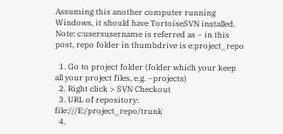Assuming this another computer running Windows, it should have TortoiseSVN installed.
Note: c:usersusername is referred as ~ in this post, repo folder in thumbdrive is e:project_repo

  1. Go to project folder (folder which your keep all your project files, e.g. ~projects)
  2. Right click > SVN Checkout
  3. URL of repository: file:///E:/project_repo/trunk
  4.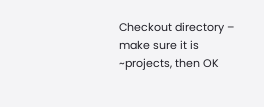Checkout directory – make sure it is ~projects, then OK